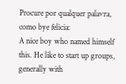Procure por qualquer palavra, como bye felicia:
A nice boy who named himself this. He like to start up groups, generally with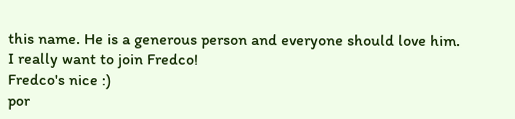this name. He is a generous person and everyone should love him.
I really want to join Fredco!
Fredco's nice :)
por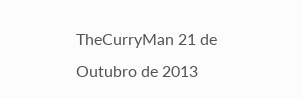TheCurryMan 21 de Outubro de 2013